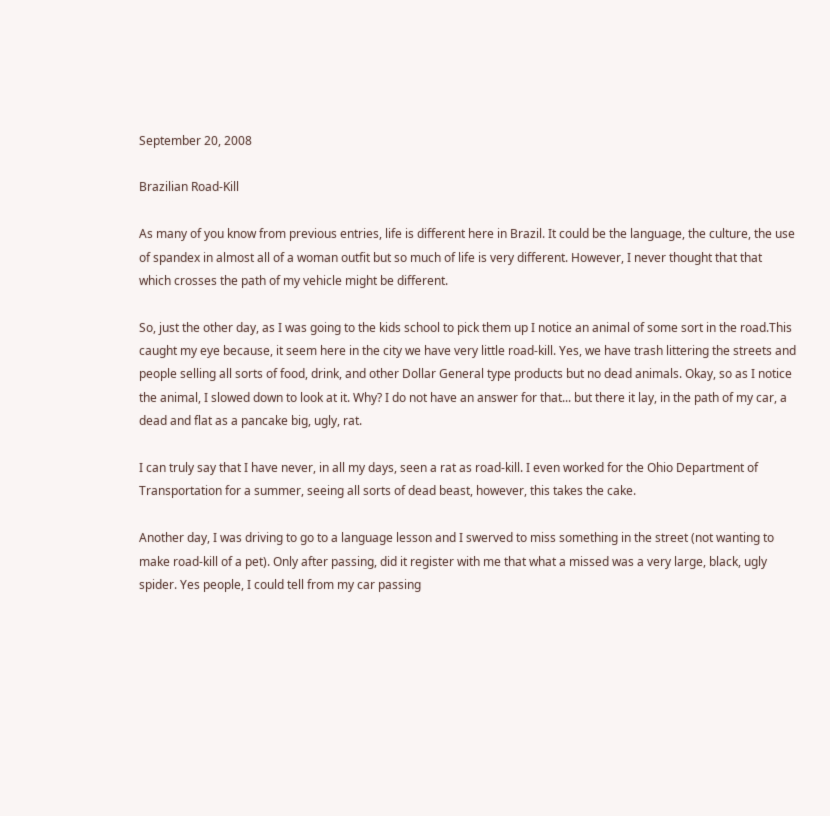September 20, 2008

Brazilian Road-Kill

As many of you know from previous entries, life is different here in Brazil. It could be the language, the culture, the use of spandex in almost all of a woman outfit but so much of life is very different. However, I never thought that that which crosses the path of my vehicle might be different.

So, just the other day, as I was going to the kids school to pick them up I notice an animal of some sort in the road.This caught my eye because, it seem here in the city we have very little road-kill. Yes, we have trash littering the streets and people selling all sorts of food, drink, and other Dollar General type products but no dead animals. Okay, so as I notice the animal, I slowed down to look at it. Why? I do not have an answer for that... but there it lay, in the path of my car, a dead and flat as a pancake big, ugly, rat.

I can truly say that I have never, in all my days, seen a rat as road-kill. I even worked for the Ohio Department of Transportation for a summer, seeing all sorts of dead beast, however, this takes the cake.

Another day, I was driving to go to a language lesson and I swerved to miss something in the street (not wanting to make road-kill of a pet). Only after passing, did it register with me that what a missed was a very large, black, ugly spider. Yes people, I could tell from my car passing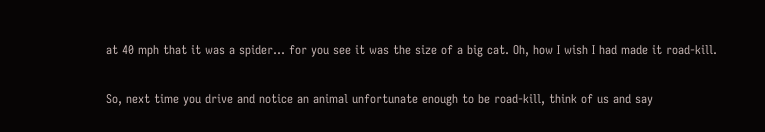at 40 mph that it was a spider... for you see it was the size of a big cat. Oh, how I wish I had made it road-kill.

So, next time you drive and notice an animal unfortunate enough to be road-kill, think of us and say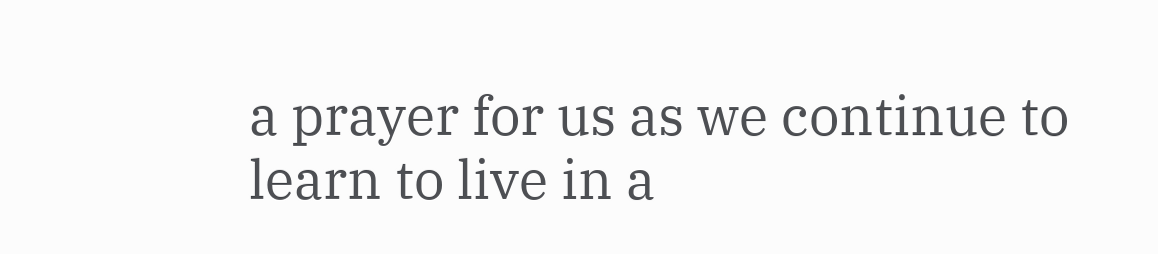a prayer for us as we continue to learn to live in a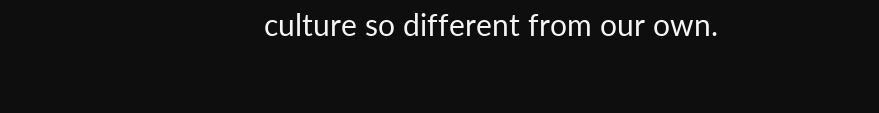culture so different from our own.